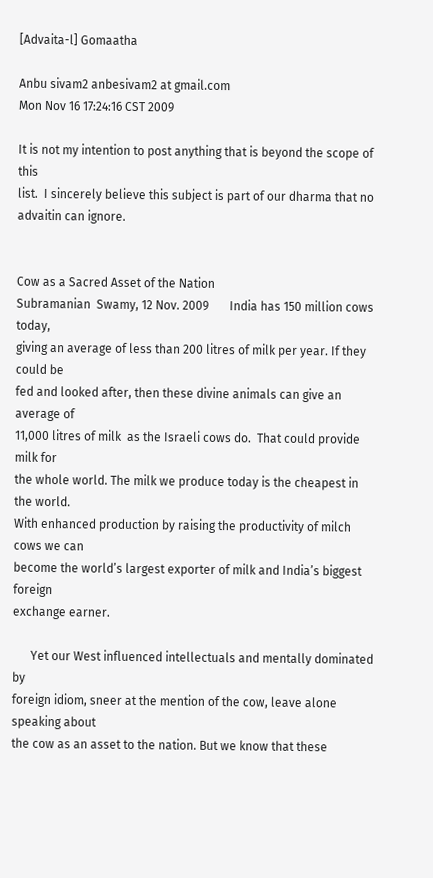[Advaita-l] Gomaatha

Anbu sivam2 anbesivam2 at gmail.com
Mon Nov 16 17:24:16 CST 2009

It is not my intention to post anything that is beyond the scope of this
list.  I sincerely believe this subject is part of our dharma that no
advaitin can ignore.


Cow as a Sacred Asset of the Nation
Subramanian  Swamy, 12 Nov. 2009       India has 150 million cows today,
giving an average of less than 200 litres of milk per year. If they could be
fed and looked after, then these divine animals can give an  average of
11,000 litres of milk  as the Israeli cows do.  That could provide milk for
the whole world. The milk we produce today is the cheapest in the world.
With enhanced production by raising the productivity of milch cows we can
become the world’s largest exporter of milk and India’s biggest foreign
exchange earner.

      Yet our West influenced intellectuals and mentally dominated by
foreign idiom, sneer at the mention of the cow, leave alone speaking about
the cow as an asset to the nation. But we know that these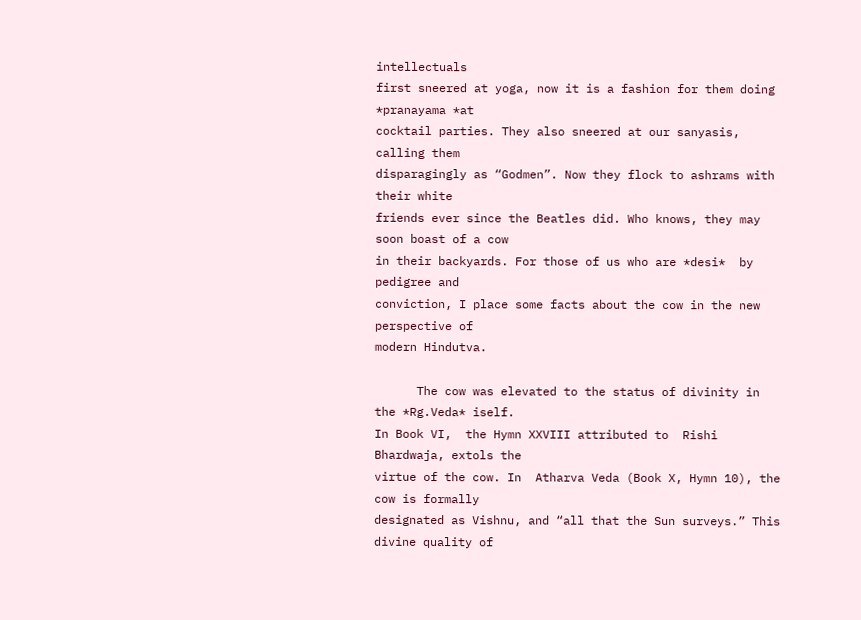intellectuals
first sneered at yoga, now it is a fashion for them doing *pranayama *at
cocktail parties. They also sneered at our sanyasis, calling them
disparagingly as “Godmen”. Now they flock to ashrams with their white
friends ever since the Beatles did. Who knows, they may soon boast of a cow
in their backyards. For those of us who are *desi*  by pedigree and
conviction, I place some facts about the cow in the new perspective of
modern Hindutva.

      The cow was elevated to the status of divinity in the *Rg.Veda* iself.
In Book VI,  the Hymn XXVIII attributed to  Rishi Bhardwaja, extols the
virtue of the cow. In  Atharva Veda (Book X, Hymn 10), the cow is formally
designated as Vishnu, and “all that the Sun surveys.” This divine quality of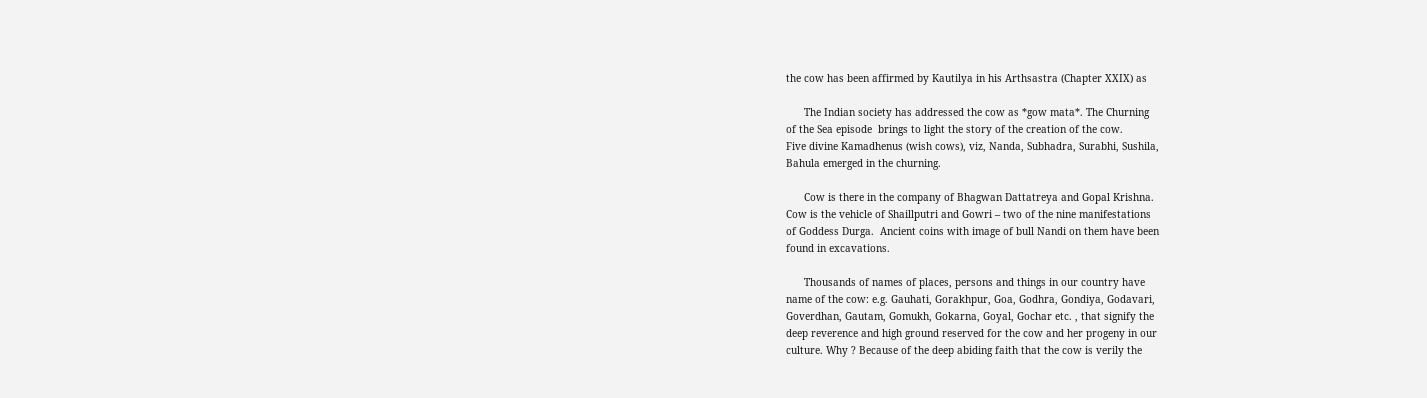the cow has been affirmed by Kautilya in his Arthsastra (Chapter XXIX) as

      The Indian society has addressed the cow as *gow mata*. The Churning
of the Sea episode  brings to light the story of the creation of the cow.
Five divine Kamadhenus (wish cows), viz, Nanda, Subhadra, Surabhi, Sushila,
Bahula emerged in the churning.

      Cow is there in the company of Bhagwan Dattatreya and Gopal Krishna.
Cow is the vehicle of Shaillputri and Gowri – two of the nine manifestations
of Goddess Durga.  Ancient coins with image of bull Nandi on them have been
found in excavations.

      Thousands of names of places, persons and things in our country have
name of the cow: e.g. Gauhati, Gorakhpur, Goa, Godhra, Gondiya, Godavari,
Goverdhan, Gautam, Gomukh, Gokarna, Goyal, Gochar etc. , that signify the
deep reverence and high ground reserved for the cow and her progeny in our
culture. Why ? Because of the deep abiding faith that the cow is verily the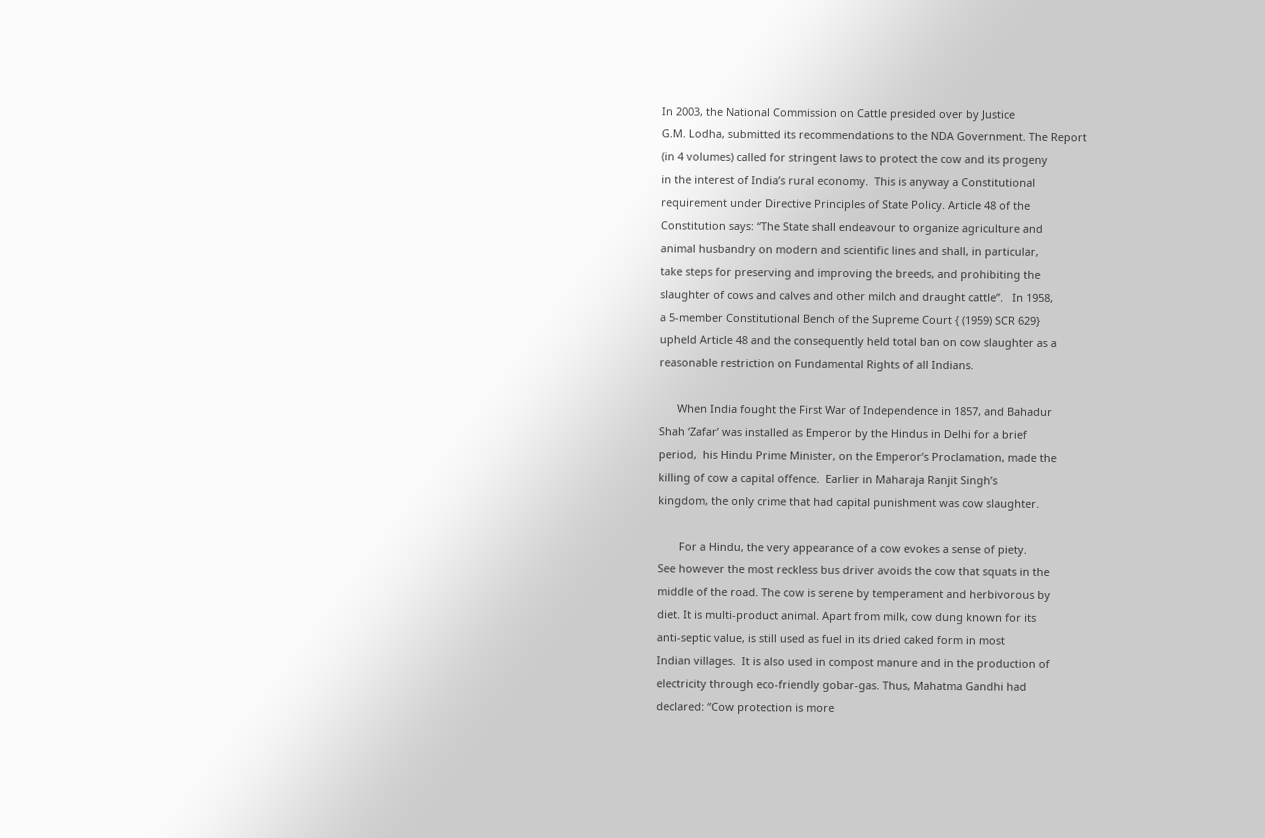In 2003, the National Commission on Cattle presided over by Justice
G.M. Lodha, submitted its recommendations to the NDA Government. The Report
(in 4 volumes) called for stringent laws to protect the cow and its progeny
in the interest of India’s rural economy.  This is anyway a Constitutional
requirement under Directive Principles of State Policy. Article 48 of the
Constitution says: “The State shall endeavour to organize agriculture and
animal husbandry on modern and scientific lines and shall, in particular,
take steps for preserving and improving the breeds, and prohibiting the
slaughter of cows and calves and other milch and draught cattle”.   In 1958,
a 5-member Constitutional Bench of the Supreme Court { (1959) SCR 629}
upheld Article 48 and the consequently held total ban on cow slaughter as a
reasonable restriction on Fundamental Rights of all Indians.

      When India fought the First War of Independence in 1857, and Bahadur
Shah ‘Zafar’ was installed as Emperor by the Hindus in Delhi for a brief
period,  his Hindu Prime Minister, on the Emperor’s Proclamation, made the
killing of cow a capital offence.  Earlier in Maharaja Ranjit Singh’s
kingdom, the only crime that had capital punishment was cow slaughter.

       For a Hindu, the very appearance of a cow evokes a sense of piety.
See however the most reckless bus driver avoids the cow that squats in the
middle of the road. The cow is serene by temperament and herbivorous by
diet. It is multi-product animal. Apart from milk, cow dung known for its
anti-septic value, is still used as fuel in its dried caked form in most
Indian villages.  It is also used in compost manure and in the production of
electricity through eco-friendly gobar-gas. Thus, Mahatma Gandhi had
declared: “Cow protection is more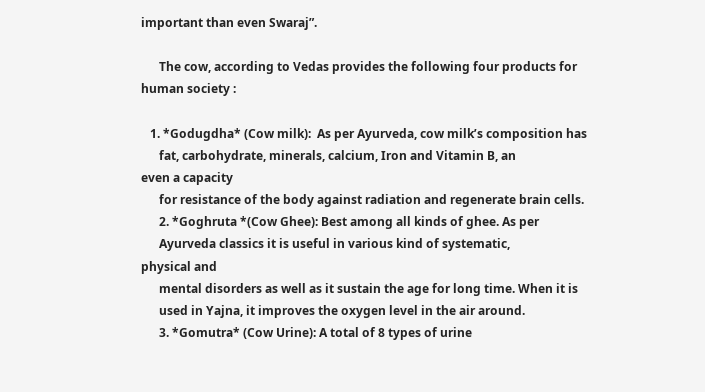important than even Swaraj”.

      The cow, according to Vedas provides the following four products for
human society :

   1. *Godugdha* (Cow milk):  As per Ayurveda, cow milk’s composition has
      fat, carbohydrate, minerals, calcium, Iron and Vitamin B, an
even a capacity
      for resistance of the body against radiation and regenerate brain cells.
      2. *Goghruta *(Cow Ghee): Best among all kinds of ghee. As per
      Ayurveda classics it is useful in various kind of systematic,
physical and
      mental disorders as well as it sustain the age for long time. When it is
      used in Yajna, it improves the oxygen level in the air around.
      3. *Gomutra* (Cow Urine): A total of 8 types of urine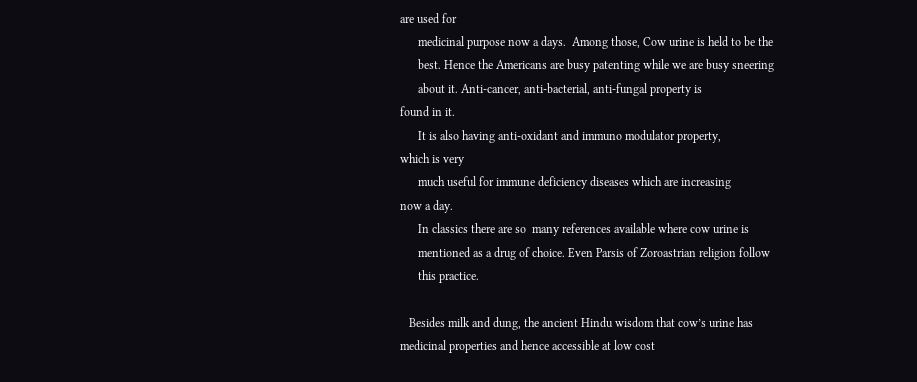are used for
      medicinal purpose now a days.  Among those, Cow urine is held to be the
      best. Hence the Americans are busy patenting while we are busy sneering
      about it. Anti-cancer, anti-bacterial, anti-fungal property is
found in it.
      It is also having anti-oxidant and immuno modulator property,
which is very
      much useful for immune deficiency diseases which are increasing
now a day.
      In classics there are so  many references available where cow urine is
      mentioned as a drug of choice. Even Parsis of Zoroastrian religion follow
      this practice.

   Besides milk and dung, the ancient Hindu wisdom that cow’s urine has
medicinal properties and hence accessible at low cost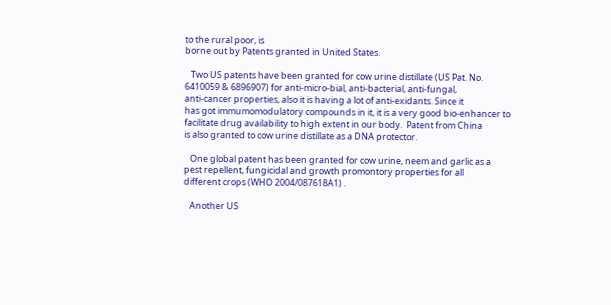to the rural poor, is
borne out by Patents granted in United States.

   Two US patents have been granted for cow urine distillate (US Pat. No.
6410059 & 6896907) for anti-micro-bial, anti-bacterial, anti-fungal,
anti-cancer properties, also it is having a lot of anti-exidants. Since it
has got immumomodulatory compounds in it, it is a very good bio-enhancer to
facilitate drug availability to high extent in our body.  Patent from China
is also granted to cow urine distillate as a DNA protector.

   One global patent has been granted for cow urine, neem and garlic as a
pest repellent, fungicidal and growth promontory properties for all
different crops (WHO 2004/087618A1) .

   Another US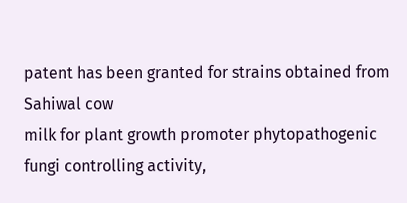patent has been granted for strains obtained from Sahiwal cow
milk for plant growth promoter phytopathogenic fungi controlling activity,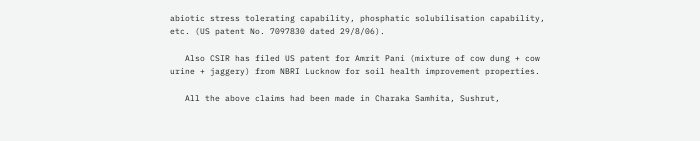abiotic stress tolerating capability, phosphatic solubilisation capability,
etc. (US patent No. 7097830 dated 29/8/06).

   Also CSIR has filed US patent for Amrit Pani (mixture of cow dung + cow
urine + jaggery) from NBRI Lucknow for soil health improvement properties.

   All the above claims had been made in Charaka Samhita, Sushrut,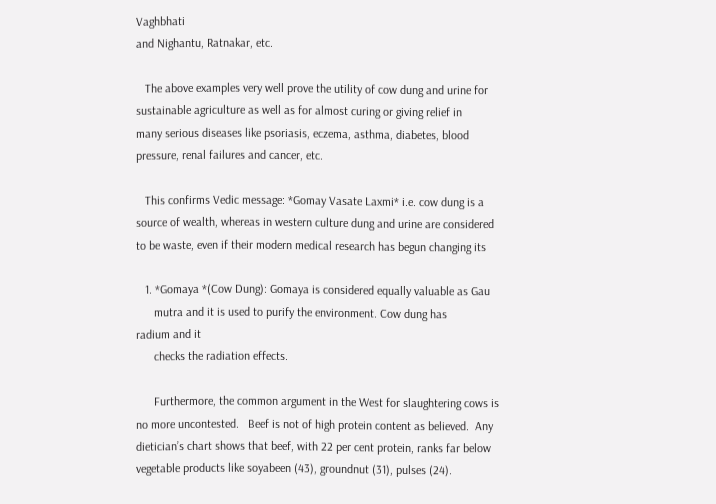Vaghbhati
and Nighantu, Ratnakar, etc.

   The above examples very well prove the utility of cow dung and urine for
sustainable agriculture as well as for almost curing or giving relief in
many serious diseases like psoriasis, eczema, asthma, diabetes, blood
pressure, renal failures and cancer, etc.

   This confirms Vedic message: *Gomay Vasate Laxmi* i.e. cow dung is a
source of wealth, whereas in western culture dung and urine are considered
to be waste, even if their modern medical research has begun changing its

   1. *Gomaya *(Cow Dung): Gomaya is considered equally valuable as Gau
      mutra and it is used to purify the environment. Cow dung has
radium and it
      checks the radiation effects.

      Furthermore, the common argument in the West for slaughtering cows is
no more uncontested.   Beef is not of high protein content as believed.  Any
dietician’s chart shows that beef, with 22 per cent protein, ranks far below
vegetable products like soyabeen (43), groundnut (31), pulses (24).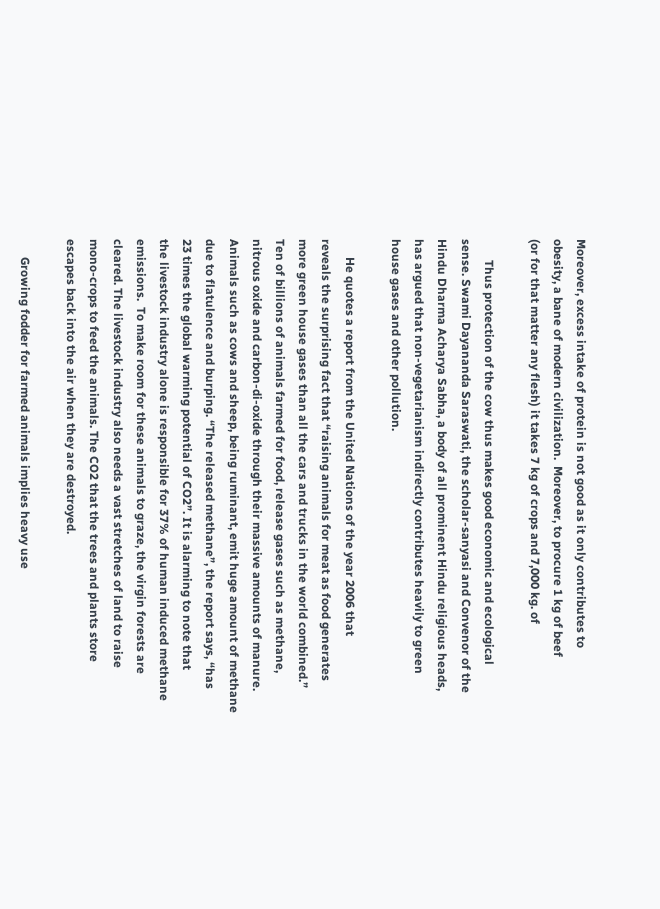Moreover, excess intake of protein is not good as it only contributes to
obesity, a bane of modern civilization.  Moreover, to procure 1 kg of beef
(or for that matter any flesh) it takes 7 kg of crops and 7,000 kg. of

       Thus protection of the cow thus makes good economic and ecological
sense. Swami Dayananda Saraswati, the scholar-sanyasi and Convenor of the
Hindu Dharma Acharya Sabha, a body of all prominent Hindu religious heads,
has argued that non-vegetarianism indirectly contributes heavily to green
house gases and other pollution.

      He quotes a report from the United Nations of the year 2006 that
reveals the surprising fact that “raising animals for meat as food generates
more green house gases than all the cars and trucks in the world combined.”
Ten of billions of animals farmed for food, release gases such as methane,
nitrous oxide and carbon-di-oxide through their massive amounts of manure.
Animals such as cows and sheep, being ruminant, emit huge amount of methane
due to flatulence and burping. “The released methane”, the report says, “has
23 times the global warming potential of CO2”. It is alarming to note that
the livestock industry alone is responsible for 37% of human induced methane
emissions.  To make room for these animals to graze, the virgin forests are
cleared. The livestock industry also needs a vast stretches of land to raise
mono-crops to feed the animals. The CO2 that the trees and plants store
escapes back into the air when they are destroyed.

      Growing fodder for farmed animals implies heavy use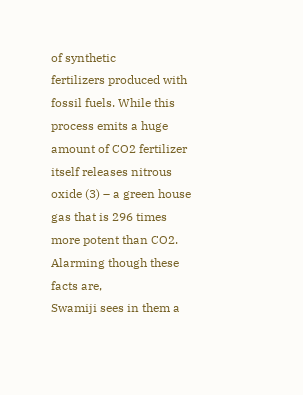of synthetic
fertilizers produced with fossil fuels. While this process emits a huge
amount of CO2 fertilizer itself releases nitrous oxide (3) – a green house
gas that is 296 times more potent than CO2. Alarming though these facts are,
Swamiji sees in them a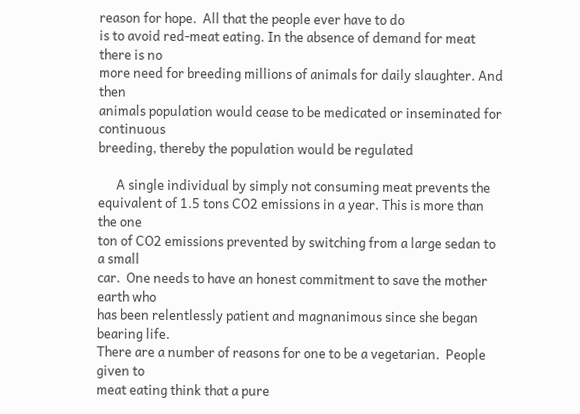reason for hope.  All that the people ever have to do
is to avoid red-meat eating. In the absence of demand for meat there is no
more need for breeding millions of animals for daily slaughter. And then
animals population would cease to be medicated or inseminated for continuous
breeding, thereby the population would be regulated

      A single individual by simply not consuming meat prevents the
equivalent of 1.5 tons CO2 emissions in a year. This is more than the one
ton of CO2 emissions prevented by switching from a large sedan to a small
car.  One needs to have an honest commitment to save the mother earth who
has been relentlessly patient and magnanimous since she began bearing life.
There are a number of reasons for one to be a vegetarian.  People given to
meat eating think that a pure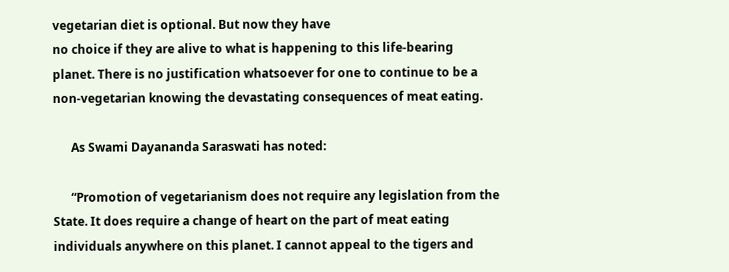vegetarian diet is optional. But now they have
no choice if they are alive to what is happening to this life-bearing
planet. There is no justification whatsoever for one to continue to be a
non-vegetarian knowing the devastating consequences of meat eating.

      As Swami Dayananda Saraswati has noted:

      “Promotion of vegetarianism does not require any legislation from the
State. It does require a change of heart on the part of meat eating
individuals anywhere on this planet. I cannot appeal to the tigers and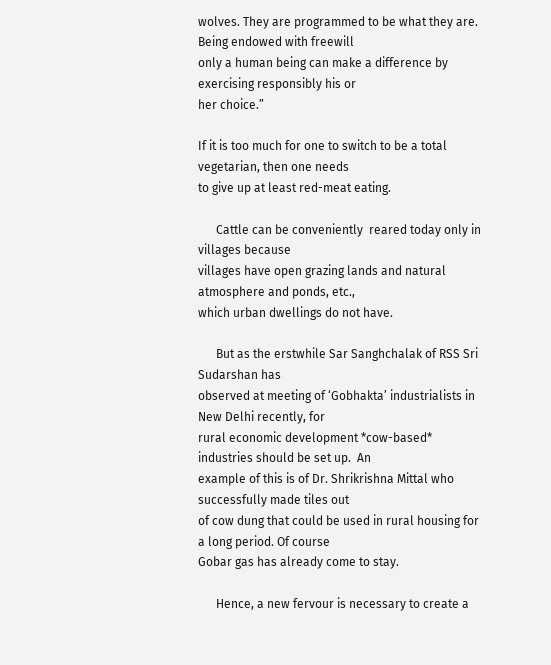wolves. They are programmed to be what they are. Being endowed with freewill
only a human being can make a difference by exercising responsibly his or
her choice.”

If it is too much for one to switch to be a total vegetarian, then one needs
to give up at least red-meat eating.

      Cattle can be conveniently  reared today only in villages because
villages have open grazing lands and natural atmosphere and ponds, etc.,
which urban dwellings do not have.

      But as the erstwhile Sar Sanghchalak of RSS Sri Sudarshan has
observed at meeting of ‘Gobhakta’ industrialists in New Delhi recently, for
rural economic development *cow-based* industries should be set up.  An
example of this is of Dr. Shrikrishna Mittal who successfully made tiles out
of cow dung that could be used in rural housing for a long period. Of course
Gobar gas has already come to stay.

      Hence, a new fervour is necessary to create a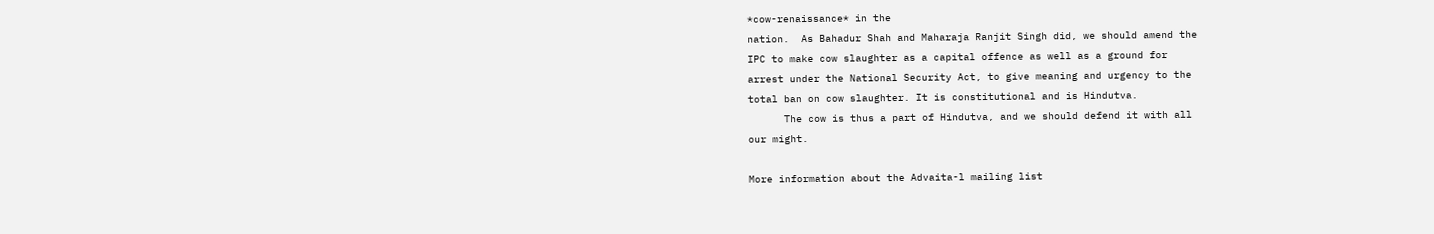*cow-renaissance* in the
nation.  As Bahadur Shah and Maharaja Ranjit Singh did, we should amend the
IPC to make cow slaughter as a capital offence as well as a ground for
arrest under the National Security Act, to give meaning and urgency to the
total ban on cow slaughter. It is constitutional and is Hindutva.
      The cow is thus a part of Hindutva, and we should defend it with all
our might.

More information about the Advaita-l mailing list